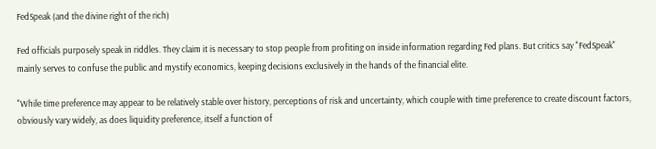FedSpeak (and the divine right of the rich)

Fed officials purposely speak in riddles. They claim it is necessary to stop people from profiting on inside information regarding Fed plans. But critics say "FedSpeak" mainly serves to confuse the public and mystify economics, keeping decisions exclusively in the hands of the financial elite.

"While time preference may appear to be relatively stable over history, perceptions of risk and uncertainty, which couple with time preference to create discount factors, obviously vary widely, as does liquidity preference, itself a function of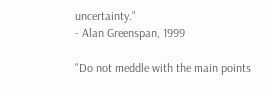uncertainty."
- Alan Greenspan, 1999

"Do not meddle with the main points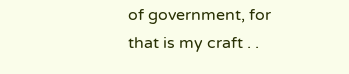of government, for that is my craft . .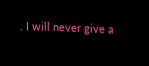. I will never give a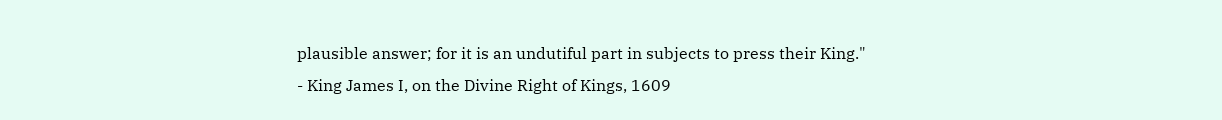plausible answer; for it is an undutiful part in subjects to press their King."
- King James I, on the Divine Right of Kings, 1609